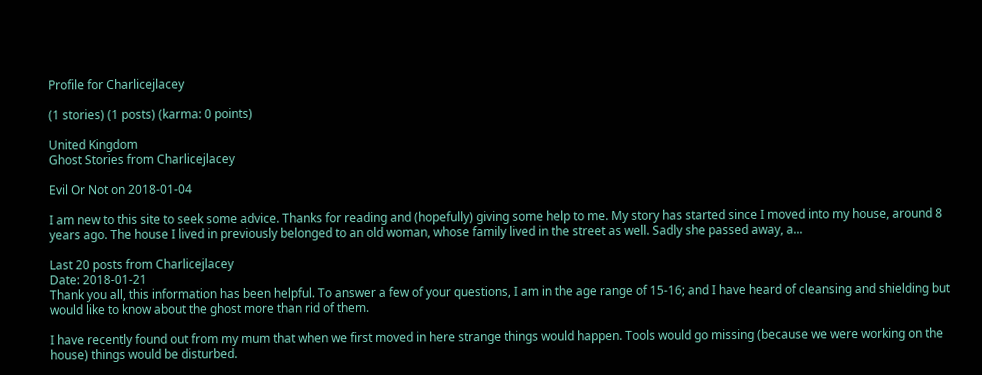Profile for Charlicejlacey

(1 stories) (1 posts) (karma: 0 points)

United Kingdom
Ghost Stories from Charlicejlacey

Evil Or Not on 2018-01-04

I am new to this site to seek some advice. Thanks for reading and (hopefully) giving some help to me. My story has started since I moved into my house, around 8 years ago. The house I lived in previously belonged to an old woman, whose family lived in the street as well. Sadly she passed away, a...

Last 20 posts from Charlicejlacey
Date: 2018-01-21
Thank you all, this information has been helpful. To answer a few of your questions, I am in the age range of 15-16; and I have heard of cleansing and shielding but would like to know about the ghost more than rid of them.

I have recently found out from my mum that when we first moved in here strange things would happen. Tools would go missing (because we were working on the house) things would be disturbed.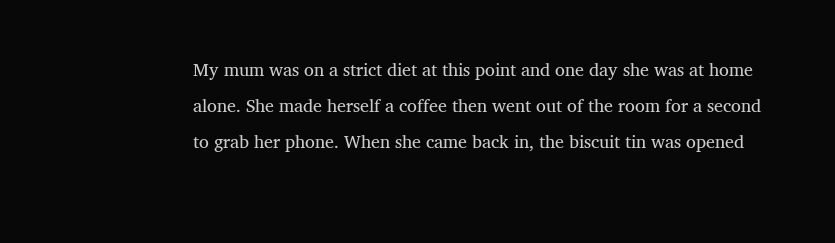My mum was on a strict diet at this point and one day she was at home alone. She made herself a coffee then went out of the room for a second to grab her phone. When she came back in, the biscuit tin was opened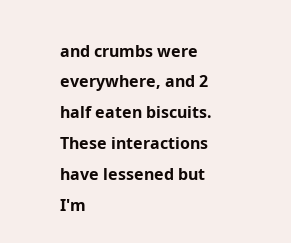and crumbs were everywhere, and 2 half eaten biscuits.
These interactions have lessened but I'm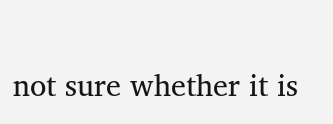not sure whether it is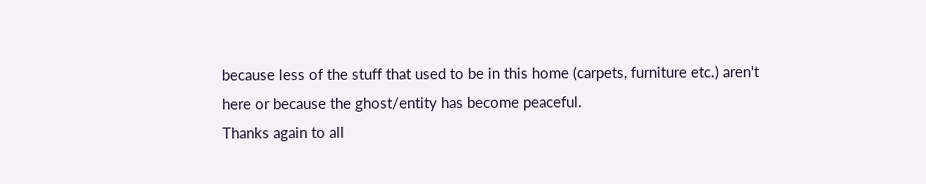because less of the stuff that used to be in this home (carpets, furniture etc.) aren't here or because the ghost/entity has become peaceful.
Thanks again to all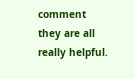comment they are all really helpful.